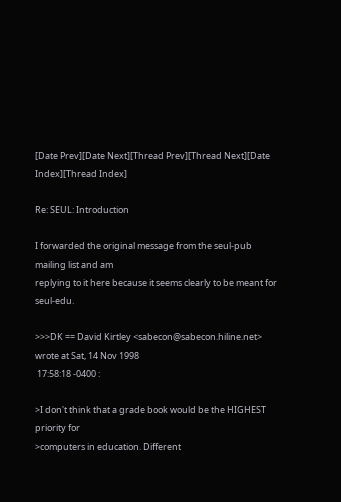[Date Prev][Date Next][Thread Prev][Thread Next][Date Index][Thread Index]

Re: SEUL: Introduction

I forwarded the original message from the seul-pub mailing list and am
replying to it here because it seems clearly to be meant for seul-edu.

>>>DK == David Kirtley <sabecon@sabecon.hiline.net> wrote at Sat, 14 Nov 1998
 17:58:18 -0400 :

>I don't think that a grade book would be the HIGHEST priority for
>computers in education. Different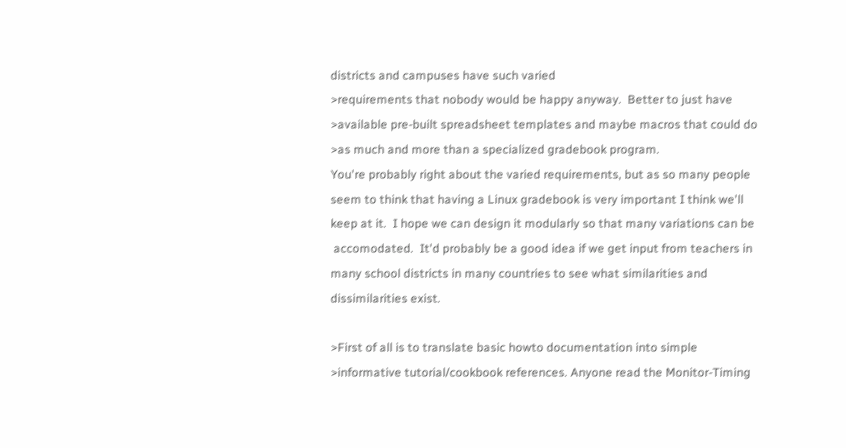districts and campuses have such varied
>requirements that nobody would be happy anyway.  Better to just have
>available pre-built spreadsheet templates and maybe macros that could do
>as much and more than a specialized gradebook program.
You're probably right about the varied requirements, but as so many people
seem to think that having a Linux gradebook is very important I think we'll
keep at it.  I hope we can design it modularly so that many variations can be
 accomodated.  It'd probably be a good idea if we get input from teachers in
many school districts in many countries to see what similarities and
dissimilarities exist.

>First of all is to translate basic howto documentation into simple
>informative tutorial/cookbook references. Anyone read the Monitor-Timing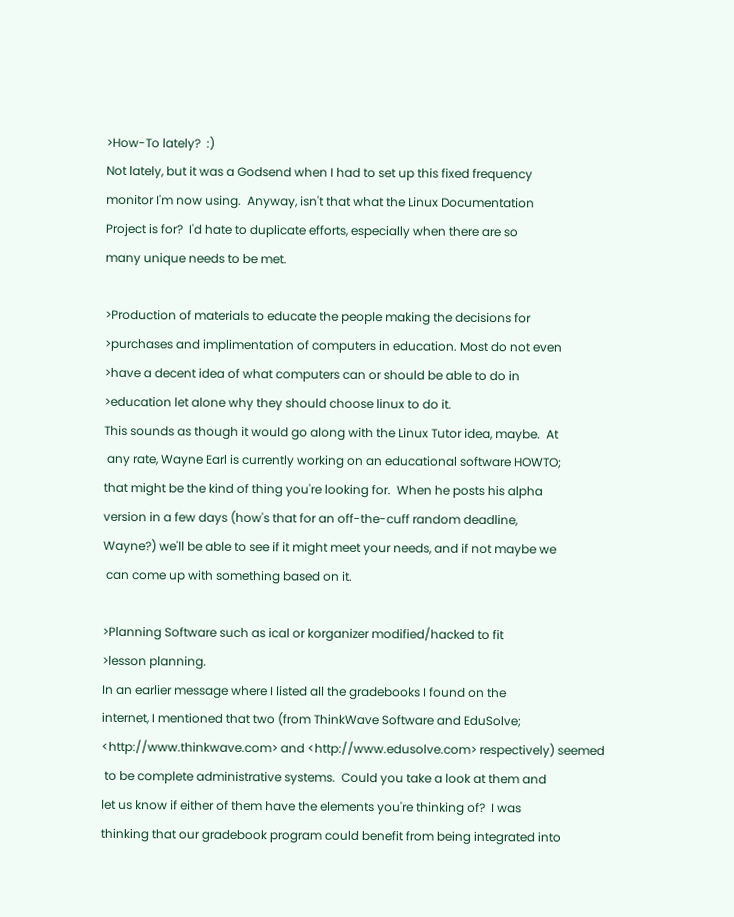>How-To lately?  :)
Not lately, but it was a Godsend when I had to set up this fixed frequency
monitor I'm now using.  Anyway, isn't that what the Linux Documentation
Project is for?  I'd hate to duplicate efforts, especially when there are so
many unique needs to be met.

>Production of materials to educate the people making the decisions for
>purchases and implimentation of computers in education. Most do not even
>have a decent idea of what computers can or should be able to do in
>education let alone why they should choose linux to do it.
This sounds as though it would go along with the Linux Tutor idea, maybe.  At
 any rate, Wayne Earl is currently working on an educational software HOWTO;
that might be the kind of thing you're looking for.  When he posts his alpha
version in a few days (how's that for an off-the-cuff random deadline,
Wayne?) we'll be able to see if it might meet your needs, and if not maybe we
 can come up with something based on it.

>Planning Software such as ical or korganizer modified/hacked to fit
>lesson planning.
In an earlier message where I listed all the gradebooks I found on the
internet, I mentioned that two (from ThinkWave Software and EduSolve;
<http://www.thinkwave.com> and <http://www.edusolve.com> respectively) seemed
 to be complete administrative systems.  Could you take a look at them and
let us know if either of them have the elements you're thinking of?  I was
thinking that our gradebook program could benefit from being integrated into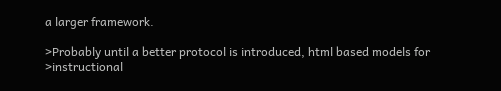a larger framework.

>Probably until a better protocol is introduced, html based models for
>instructional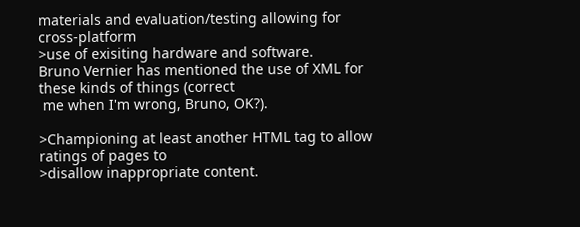materials and evaluation/testing allowing for cross-platform
>use of exisiting hardware and software.
Bruno Vernier has mentioned the use of XML for these kinds of things (correct
 me when I'm wrong, Bruno, OK?).

>Championing at least another HTML tag to allow ratings of pages to
>disallow inappropriate content.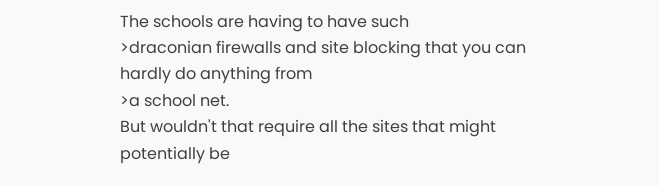The schools are having to have such
>draconian firewalls and site blocking that you can hardly do anything from
>a school net.
But wouldn't that require all the sites that might potentially be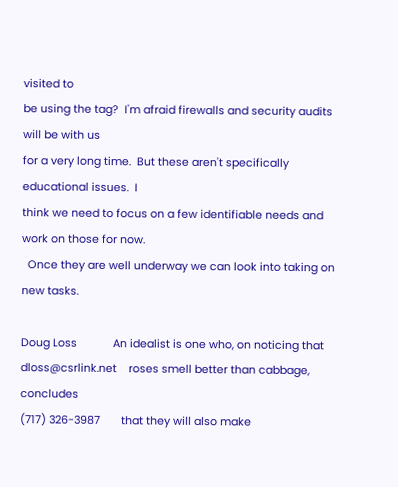visited to
be using the tag?  I'm afraid firewalls and security audits will be with us
for a very long time.  But these aren't specifically educational issues.  I
think we need to focus on a few identifiable needs and work on those for now.
  Once they are well underway we can look into taking on new tasks.

Doug Loss            An idealist is one who, on noticing that
dloss@csrlink.net    roses smell better than cabbage, concludes
(717) 326-3987       that they will also make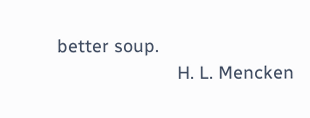better soup.
                        H. L. Mencken